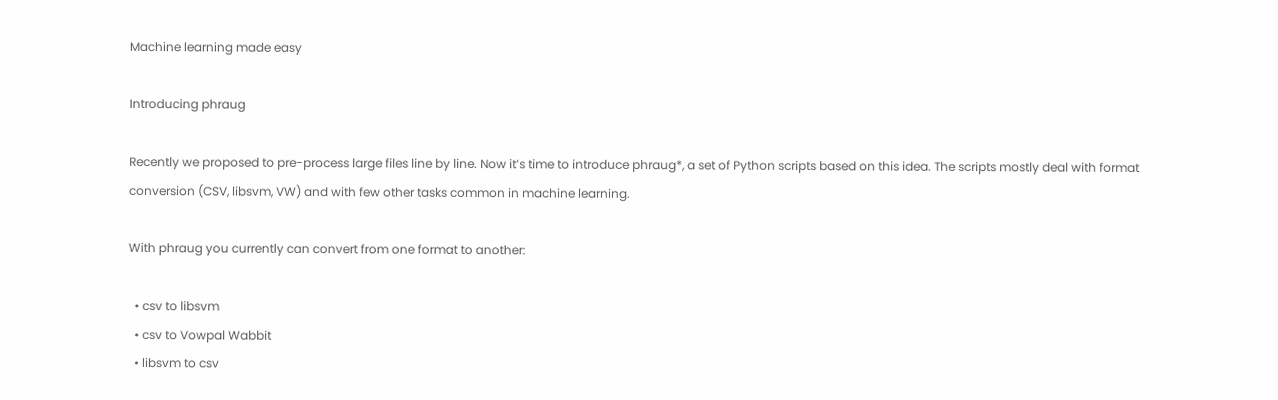Machine learning made easy

Introducing phraug

Recently we proposed to pre-process large files line by line. Now it’s time to introduce phraug*, a set of Python scripts based on this idea. The scripts mostly deal with format conversion (CSV, libsvm, VW) and with few other tasks common in machine learning.

With phraug you currently can convert from one format to another:

  • csv to libsvm
  • csv to Vowpal Wabbit
  • libsvm to csv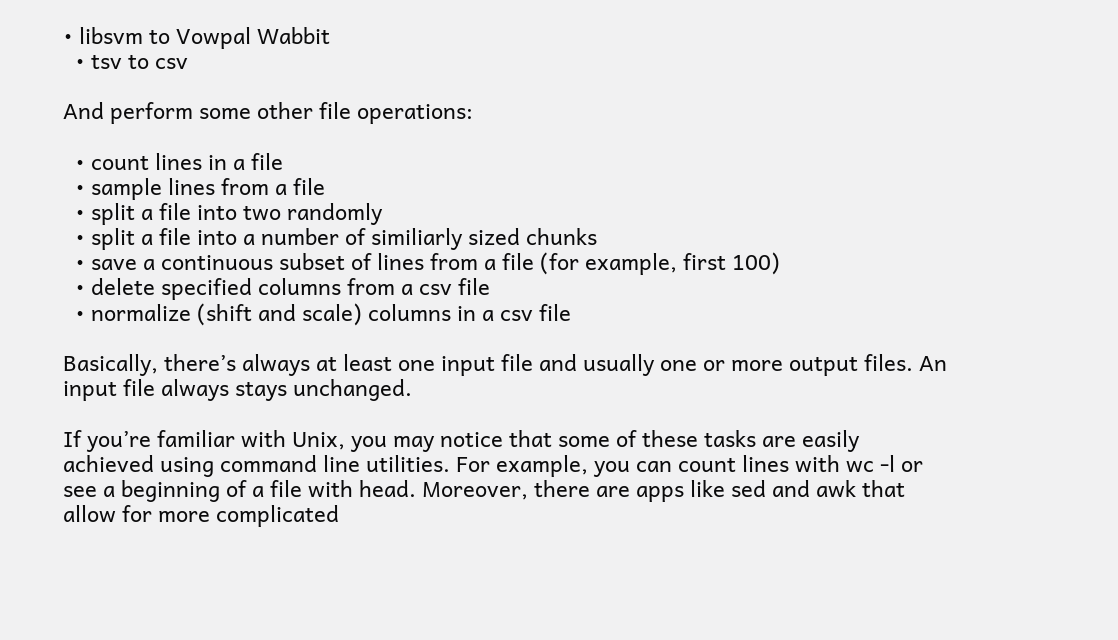• libsvm to Vowpal Wabbit
  • tsv to csv

And perform some other file operations:

  • count lines in a file
  • sample lines from a file
  • split a file into two randomly
  • split a file into a number of similiarly sized chunks
  • save a continuous subset of lines from a file (for example, first 100)
  • delete specified columns from a csv file
  • normalize (shift and scale) columns in a csv file

Basically, there’s always at least one input file and usually one or more output files. An input file always stays unchanged.

If you’re familiar with Unix, you may notice that some of these tasks are easily achieved using command line utilities. For example, you can count lines with wc -l or see a beginning of a file with head. Moreover, there are apps like sed and awk that allow for more complicated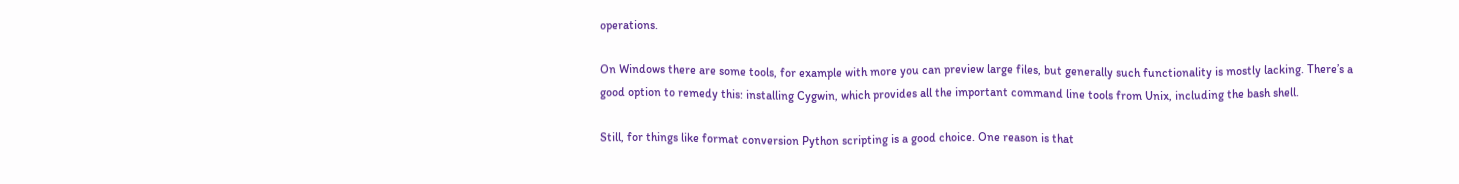operations.

On Windows there are some tools, for example with more you can preview large files, but generally such functionality is mostly lacking. There’s a good option to remedy this: installing Cygwin, which provides all the important command line tools from Unix, including the bash shell.

Still, for things like format conversion Python scripting is a good choice. One reason is that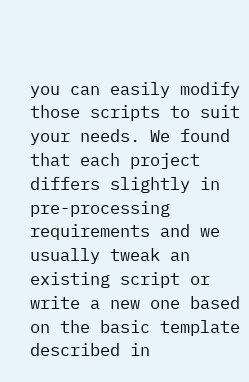you can easily modify those scripts to suit your needs. We found that each project differs slightly in pre-processing requirements and we usually tweak an existing script or write a new one based on the basic template described in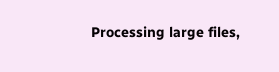Processing large files,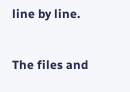line by line.

The files and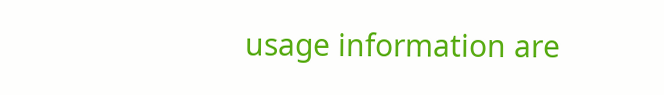usage information are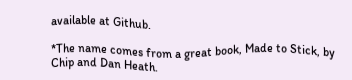available at Github.

*The name comes from a great book, Made to Stick, by Chip and Dan Heath.